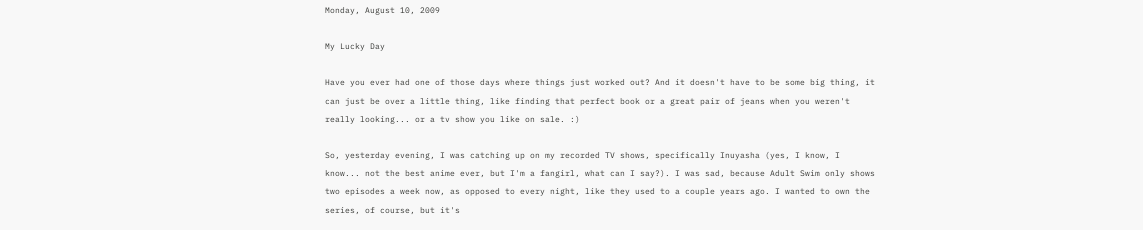Monday, August 10, 2009

My Lucky Day

Have you ever had one of those days where things just worked out? And it doesn't have to be some big thing, it can just be over a little thing, like finding that perfect book or a great pair of jeans when you weren't really looking... or a tv show you like on sale. :)

So, yesterday evening, I was catching up on my recorded TV shows, specifically Inuyasha (yes, I know, I know... not the best anime ever, but I'm a fangirl, what can I say?). I was sad, because Adult Swim only shows two episodes a week now, as opposed to every night, like they used to a couple years ago. I wanted to own the series, of course, but it's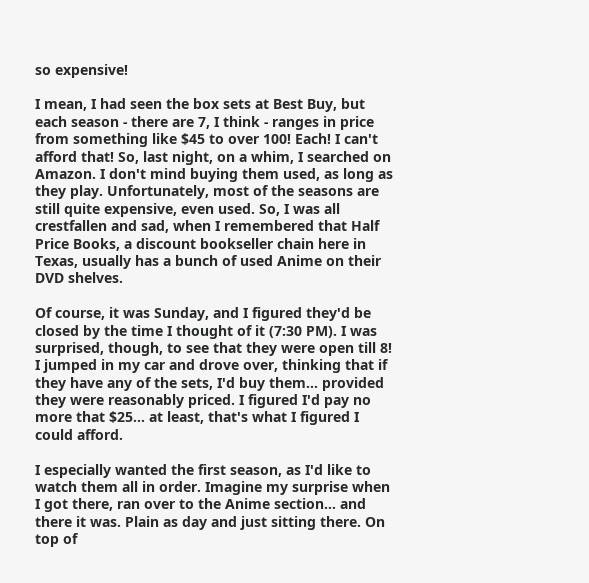so expensive!

I mean, I had seen the box sets at Best Buy, but each season - there are 7, I think - ranges in price from something like $45 to over 100! Each! I can't afford that! So, last night, on a whim, I searched on Amazon. I don't mind buying them used, as long as they play. Unfortunately, most of the seasons are still quite expensive, even used. So, I was all crestfallen and sad, when I remembered that Half Price Books, a discount bookseller chain here in Texas, usually has a bunch of used Anime on their DVD shelves.

Of course, it was Sunday, and I figured they'd be closed by the time I thought of it (7:30 PM). I was surprised, though, to see that they were open till 8! I jumped in my car and drove over, thinking that if they have any of the sets, I'd buy them... provided they were reasonably priced. I figured I'd pay no more that $25... at least, that's what I figured I could afford.

I especially wanted the first season, as I'd like to watch them all in order. Imagine my surprise when I got there, ran over to the Anime section... and there it was. Plain as day and just sitting there. On top of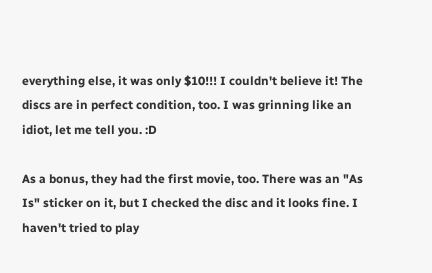everything else, it was only $10!!! I couldn't believe it! The discs are in perfect condition, too. I was grinning like an idiot, let me tell you. :D

As a bonus, they had the first movie, too. There was an "As Is" sticker on it, but I checked the disc and it looks fine. I haven't tried to play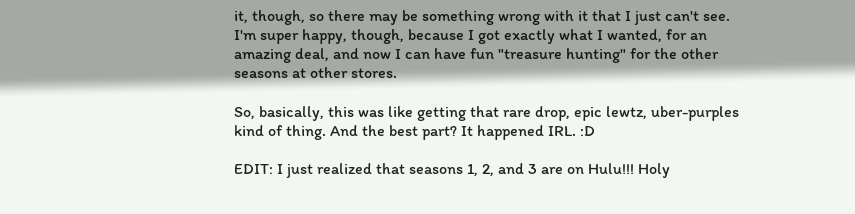it, though, so there may be something wrong with it that I just can't see. I'm super happy, though, because I got exactly what I wanted, for an amazing deal, and now I can have fun "treasure hunting" for the other seasons at other stores.

So, basically, this was like getting that rare drop, epic lewtz, uber-purples kind of thing. And the best part? It happened IRL. :D

EDIT: I just realized that seasons 1, 2, and 3 are on Hulu!!! Holy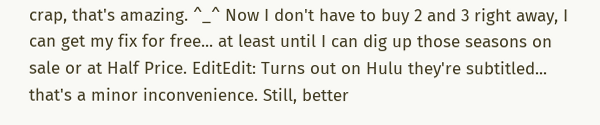crap, that's amazing. ^_^ Now I don't have to buy 2 and 3 right away, I can get my fix for free... at least until I can dig up those seasons on sale or at Half Price. EditEdit: Turns out on Hulu they're subtitled... that's a minor inconvenience. Still, better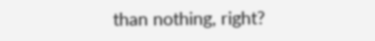than nothing, right?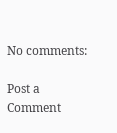No comments:

Post a Comment